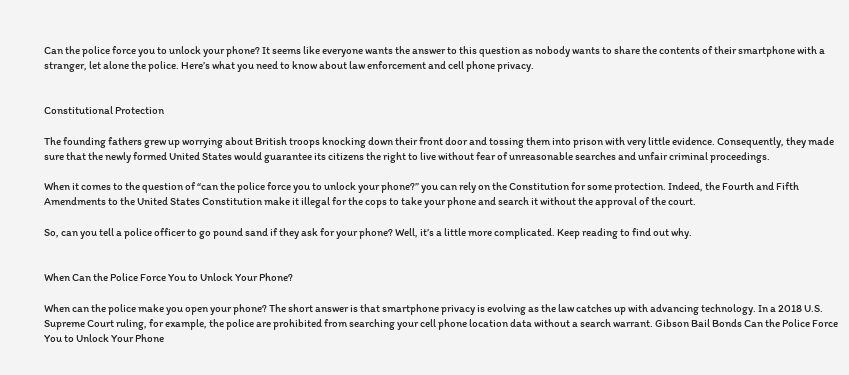Can the police force you to unlock your phone? It seems like everyone wants the answer to this question as nobody wants to share the contents of their smartphone with a stranger, let alone the police. Here’s what you need to know about law enforcement and cell phone privacy.


Constitutional Protection

The founding fathers grew up worrying about British troops knocking down their front door and tossing them into prison with very little evidence. Consequently, they made sure that the newly formed United States would guarantee its citizens the right to live without fear of unreasonable searches and unfair criminal proceedings.

When it comes to the question of “can the police force you to unlock your phone?” you can rely on the Constitution for some protection. Indeed, the Fourth and Fifth Amendments to the United States Constitution make it illegal for the cops to take your phone and search it without the approval of the court.

So, can you tell a police officer to go pound sand if they ask for your phone? Well, it’s a little more complicated. Keep reading to find out why.


When Can the Police Force You to Unlock Your Phone?

When can the police make you open your phone? The short answer is that smartphone privacy is evolving as the law catches up with advancing technology. In a 2018 U.S. Supreme Court ruling, for example, the police are prohibited from searching your cell phone location data without a search warrant. Gibson Bail Bonds Can the Police Force You to Unlock Your Phone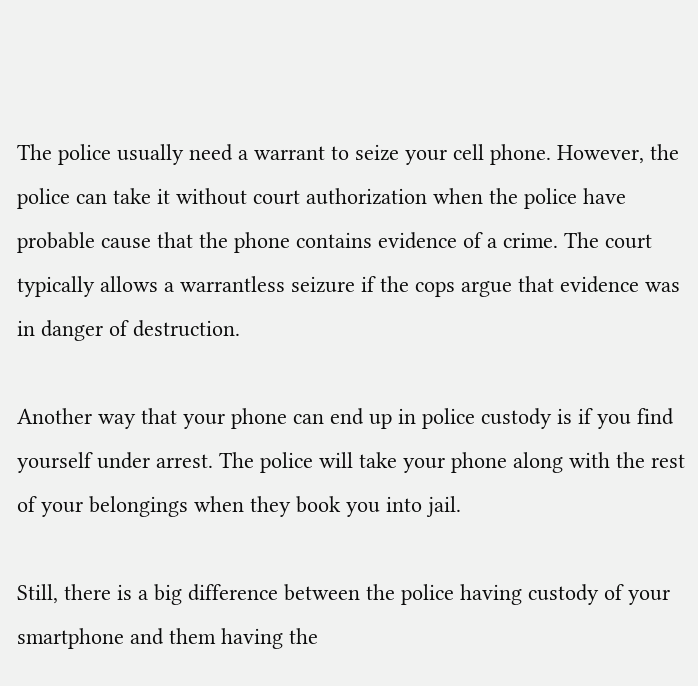The police usually need a warrant to seize your cell phone. However, the police can take it without court authorization when the police have probable cause that the phone contains evidence of a crime. The court typically allows a warrantless seizure if the cops argue that evidence was in danger of destruction.

Another way that your phone can end up in police custody is if you find yourself under arrest. The police will take your phone along with the rest of your belongings when they book you into jail.

Still, there is a big difference between the police having custody of your smartphone and them having the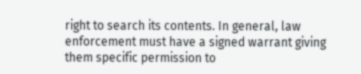right to search its contents. In general, law enforcement must have a signed warrant giving them specific permission to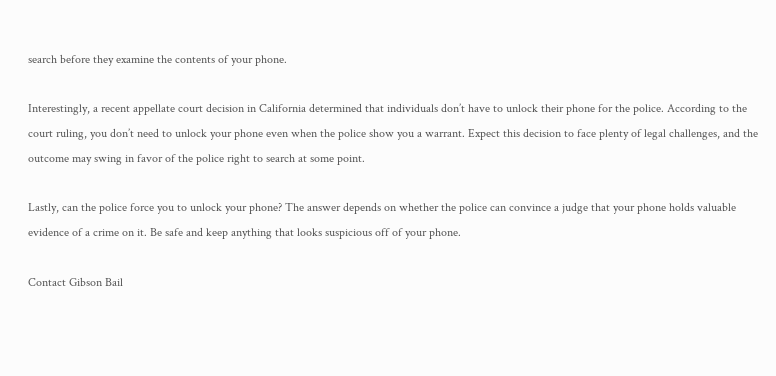search before they examine the contents of your phone.

Interestingly, a recent appellate court decision in California determined that individuals don’t have to unlock their phone for the police. According to the court ruling, you don’t need to unlock your phone even when the police show you a warrant. Expect this decision to face plenty of legal challenges, and the outcome may swing in favor of the police right to search at some point.

Lastly, can the police force you to unlock your phone? The answer depends on whether the police can convince a judge that your phone holds valuable evidence of a crime on it. Be safe and keep anything that looks suspicious off of your phone.

Contact Gibson Bail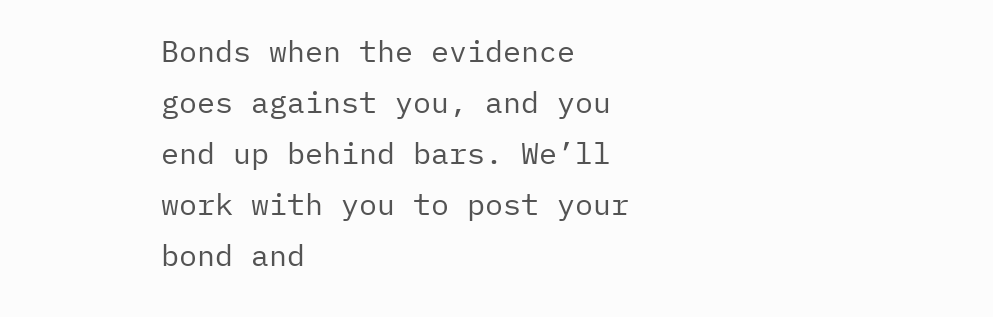Bonds when the evidence goes against you, and you end up behind bars. We’ll work with you to post your bond and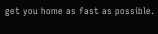get you home as fast as possible.